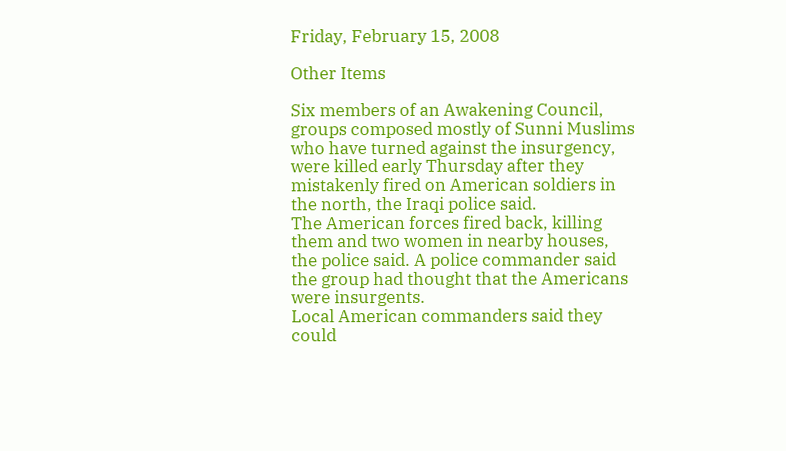Friday, February 15, 2008

Other Items

Six members of an Awakening Council, groups composed mostly of Sunni Muslims who have turned against the insurgency, were killed early Thursday after they mistakenly fired on American soldiers in the north, the Iraqi police said.
The American forces fired back, killing them and two women in nearby houses, the police said. A police commander said the group had thought that the Americans were insurgents.
Local American commanders said they could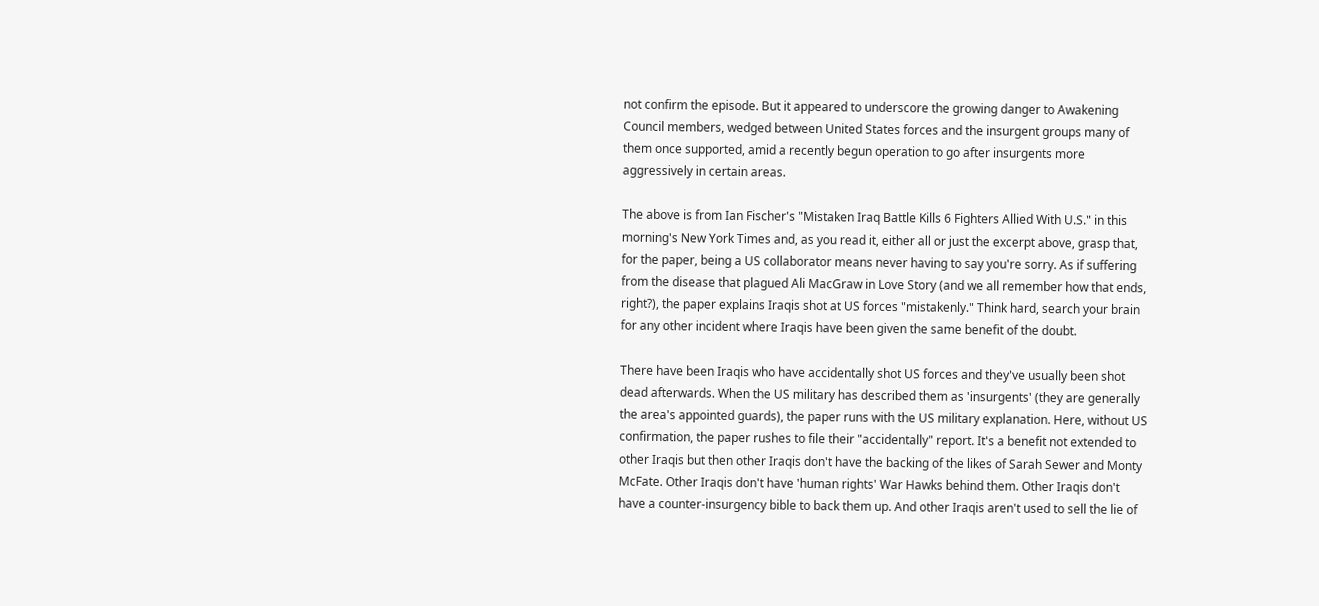not confirm the episode. But it appeared to underscore the growing danger to Awakening Council members, wedged between United States forces and the insurgent groups many of them once supported, amid a recently begun operation to go after insurgents more aggressively in certain areas.

The above is from Ian Fischer's "Mistaken Iraq Battle Kills 6 Fighters Allied With U.S." in this morning's New York Times and, as you read it, either all or just the excerpt above, grasp that, for the paper, being a US collaborator means never having to say you're sorry. As if suffering from the disease that plagued Ali MacGraw in Love Story (and we all remember how that ends, right?), the paper explains Iraqis shot at US forces "mistakenly." Think hard, search your brain for any other incident where Iraqis have been given the same benefit of the doubt.

There have been Iraqis who have accidentally shot US forces and they've usually been shot dead afterwards. When the US military has described them as 'insurgents' (they are generally the area's appointed guards), the paper runs with the US military explanation. Here, without US confirmation, the paper rushes to file their "accidentally" report. It's a benefit not extended to other Iraqis but then other Iraqis don't have the backing of the likes of Sarah Sewer and Monty McFate. Other Iraqis don't have 'human rights' War Hawks behind them. Other Iraqis don't have a counter-insurgency bible to back them up. And other Iraqis aren't used to sell the lie of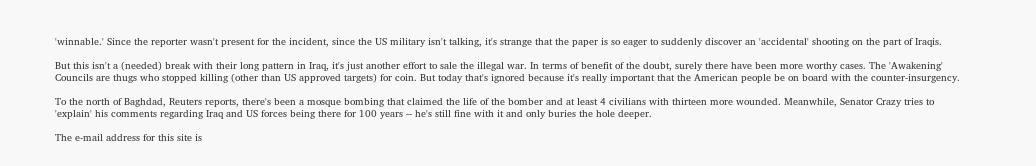'winnable.' Since the reporter wasn't present for the incident, since the US military isn't talking, it's strange that the paper is so eager to suddenly discover an 'accidental' shooting on the part of Iraqis.

But this isn't a (needed) break with their long pattern in Iraq, it's just another effort to sale the illegal war. In terms of benefit of the doubt, surely there have been more worthy cases. The 'Awakening' Councils are thugs who stopped killing (other than US approved targets) for coin. But today that's ignored because it's really important that the American people be on board with the counter-insurgency.

To the north of Baghdad, Reuters reports, there's been a mosque bombing that claimed the life of the bomber and at least 4 civilians with thirteen more wounded. Meanwhile, Senator Crazy tries to 'explain' his comments regarding Iraq and US forces being there for 100 years -- he's still fine with it and only buries the hole deeper.

The e-mail address for this site is